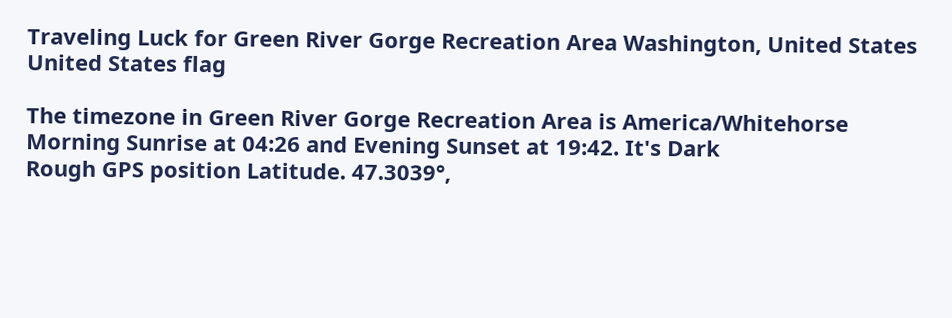Traveling Luck for Green River Gorge Recreation Area Washington, United States United States flag

The timezone in Green River Gorge Recreation Area is America/Whitehorse
Morning Sunrise at 04:26 and Evening Sunset at 19:42. It's Dark
Rough GPS position Latitude. 47.3039°,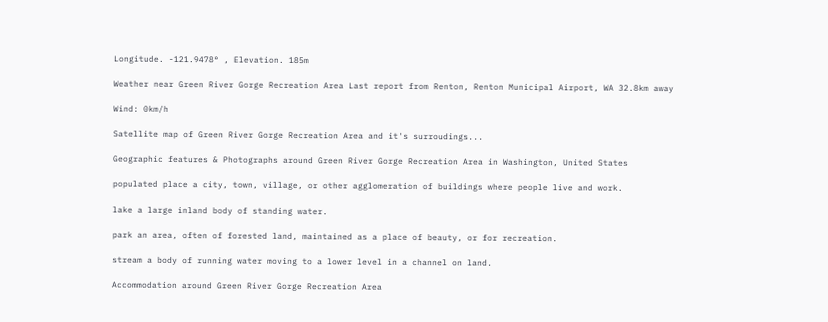Longitude. -121.9478° , Elevation. 185m

Weather near Green River Gorge Recreation Area Last report from Renton, Renton Municipal Airport, WA 32.8km away

Wind: 0km/h

Satellite map of Green River Gorge Recreation Area and it's surroudings...

Geographic features & Photographs around Green River Gorge Recreation Area in Washington, United States

populated place a city, town, village, or other agglomeration of buildings where people live and work.

lake a large inland body of standing water.

park an area, often of forested land, maintained as a place of beauty, or for recreation.

stream a body of running water moving to a lower level in a channel on land.

Accommodation around Green River Gorge Recreation Area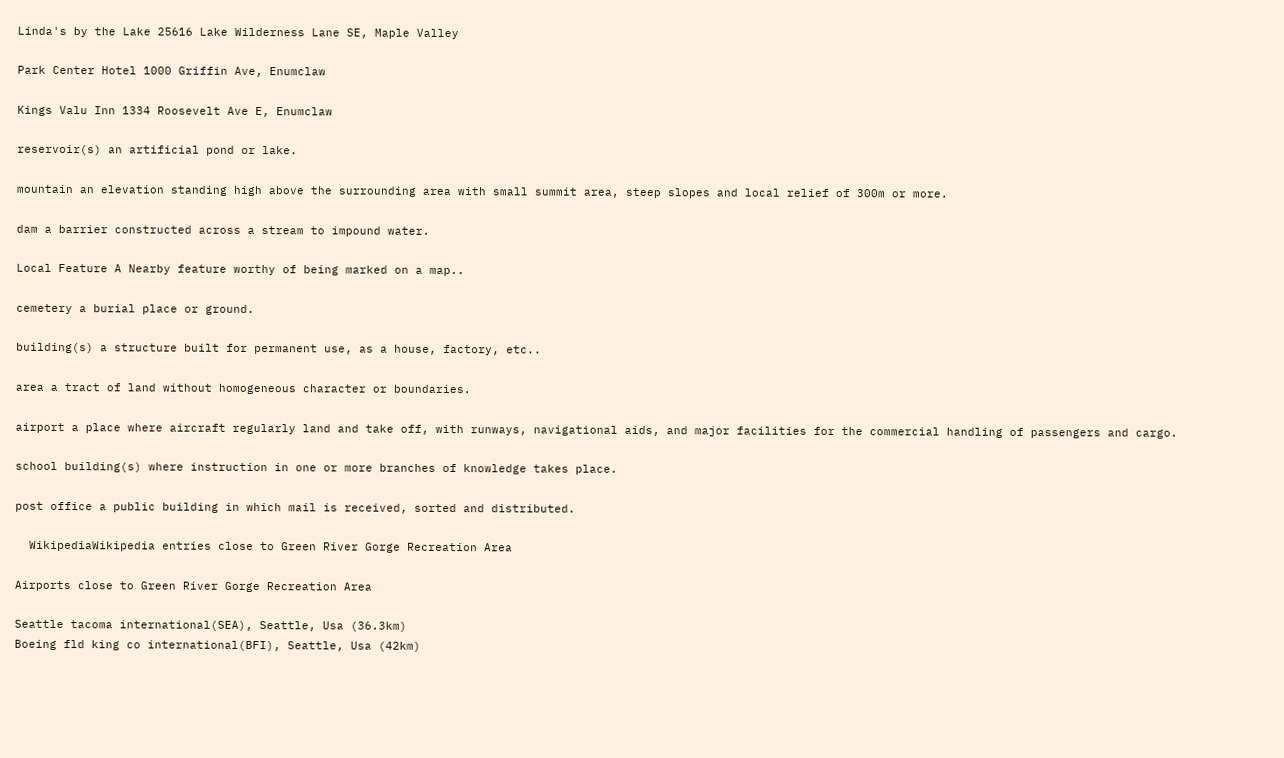Linda's by the Lake 25616 Lake Wilderness Lane SE, Maple Valley

Park Center Hotel 1000 Griffin Ave, Enumclaw

Kings Valu Inn 1334 Roosevelt Ave E, Enumclaw

reservoir(s) an artificial pond or lake.

mountain an elevation standing high above the surrounding area with small summit area, steep slopes and local relief of 300m or more.

dam a barrier constructed across a stream to impound water.

Local Feature A Nearby feature worthy of being marked on a map..

cemetery a burial place or ground.

building(s) a structure built for permanent use, as a house, factory, etc..

area a tract of land without homogeneous character or boundaries.

airport a place where aircraft regularly land and take off, with runways, navigational aids, and major facilities for the commercial handling of passengers and cargo.

school building(s) where instruction in one or more branches of knowledge takes place.

post office a public building in which mail is received, sorted and distributed.

  WikipediaWikipedia entries close to Green River Gorge Recreation Area

Airports close to Green River Gorge Recreation Area

Seattle tacoma international(SEA), Seattle, Usa (36.3km)
Boeing fld king co international(BFI), Seattle, Usa (42km)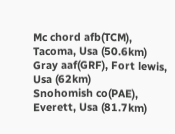Mc chord afb(TCM), Tacoma, Usa (50.6km)
Gray aaf(GRF), Fort lewis, Usa (62km)
Snohomish co(PAE), Everett, Usa (81.7km)